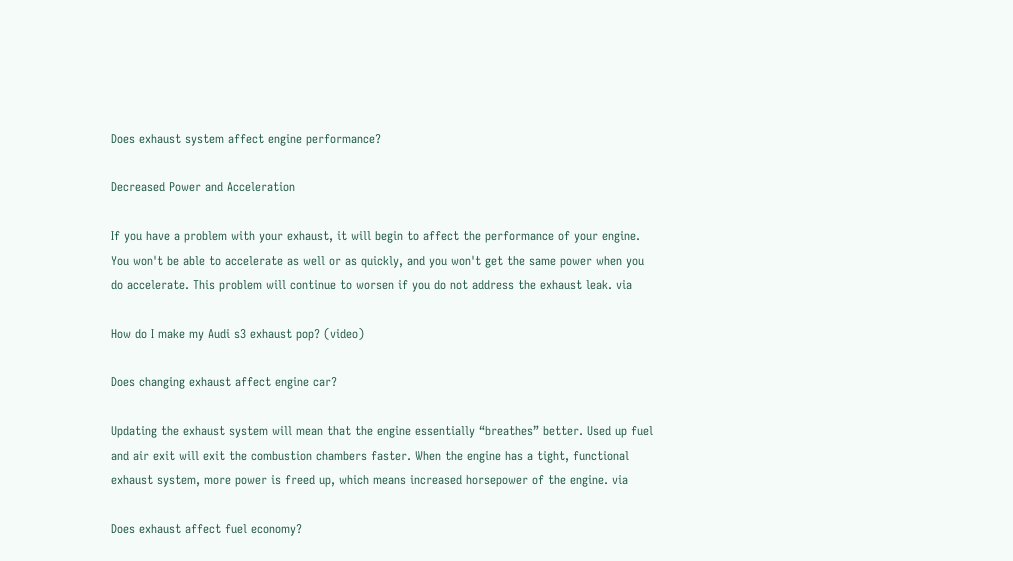Does exhaust system affect engine performance?

Decreased Power and Acceleration

If you have a problem with your exhaust, it will begin to affect the performance of your engine. You won't be able to accelerate as well or as quickly, and you won't get the same power when you do accelerate. This problem will continue to worsen if you do not address the exhaust leak. via

How do I make my Audi s3 exhaust pop? (video)

Does changing exhaust affect engine car?

Updating the exhaust system will mean that the engine essentially “breathes” better. Used up fuel and air exit will exit the combustion chambers faster. When the engine has a tight, functional exhaust system, more power is freed up, which means increased horsepower of the engine. via

Does exhaust affect fuel economy?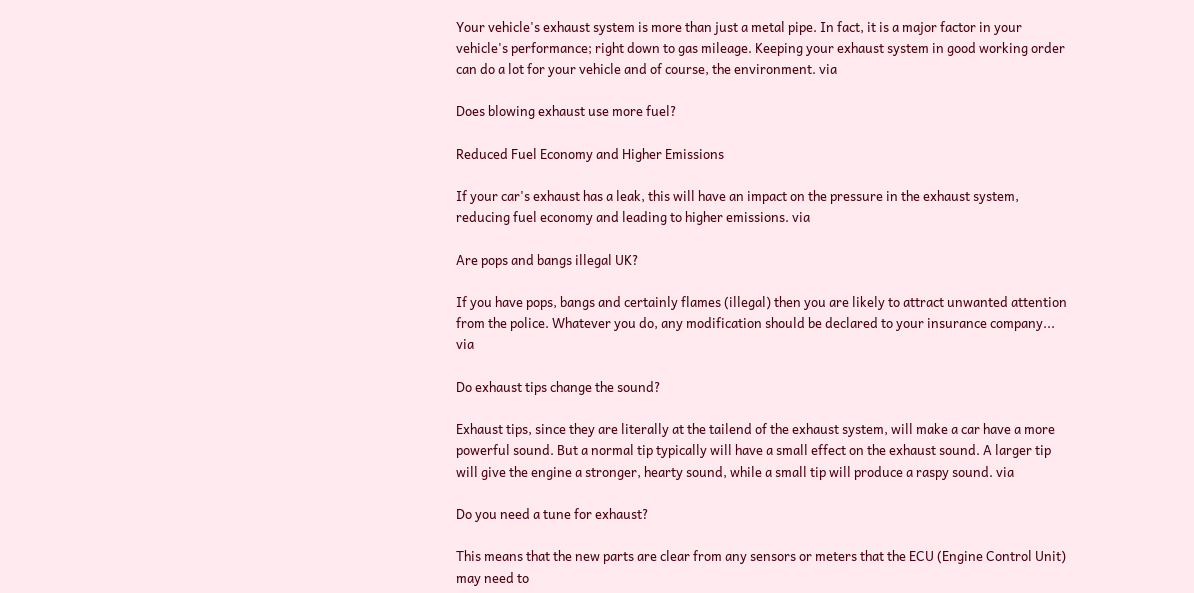Your vehicle's exhaust system is more than just a metal pipe. In fact, it is a major factor in your vehicle's performance; right down to gas mileage. Keeping your exhaust system in good working order can do a lot for your vehicle and of course, the environment. via

Does blowing exhaust use more fuel?

Reduced Fuel Economy and Higher Emissions

If your car's exhaust has a leak, this will have an impact on the pressure in the exhaust system, reducing fuel economy and leading to higher emissions. via

Are pops and bangs illegal UK?

If you have pops, bangs and certainly flames (illegal) then you are likely to attract unwanted attention from the police. Whatever you do, any modification should be declared to your insurance company... via

Do exhaust tips change the sound?

Exhaust tips, since they are literally at the tailend of the exhaust system, will make a car have a more powerful sound. But a normal tip typically will have a small effect on the exhaust sound. A larger tip will give the engine a stronger, hearty sound, while a small tip will produce a raspy sound. via

Do you need a tune for exhaust?

This means that the new parts are clear from any sensors or meters that the ECU (Engine Control Unit) may need to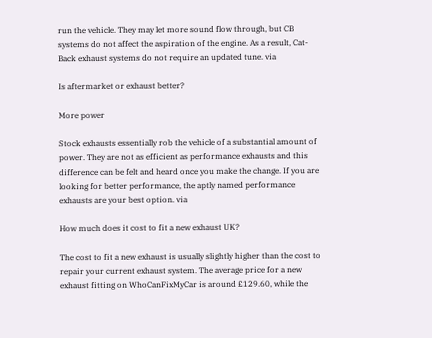run the vehicle. They may let more sound flow through, but CB systems do not affect the aspiration of the engine. As a result, Cat-Back exhaust systems do not require an updated tune. via

Is aftermarket or exhaust better?

More power

Stock exhausts essentially rob the vehicle of a substantial amount of power. They are not as efficient as performance exhausts and this difference can be felt and heard once you make the change. If you are looking for better performance, the aptly named performance exhausts are your best option. via

How much does it cost to fit a new exhaust UK?

The cost to fit a new exhaust is usually slightly higher than the cost to repair your current exhaust system. The average price for a new exhaust fitting on WhoCanFixMyCar is around £129.60, while the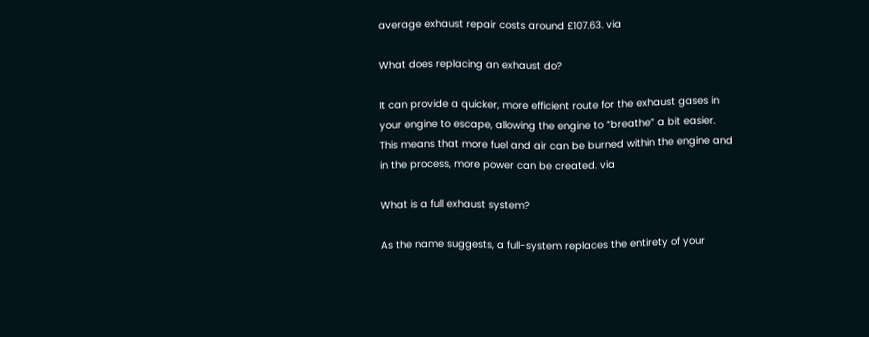average exhaust repair costs around £107.63. via

What does replacing an exhaust do?

It can provide a quicker, more efficient route for the exhaust gases in your engine to escape, allowing the engine to “breathe” a bit easier. This means that more fuel and air can be burned within the engine and in the process, more power can be created. via

What is a full exhaust system?

As the name suggests, a full-system replaces the entirety of your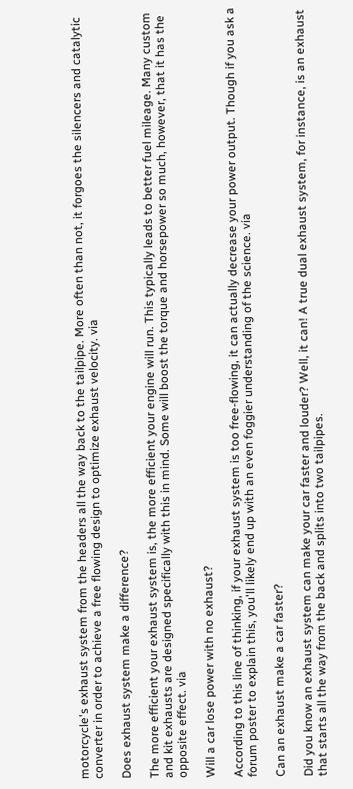motorcycle's exhaust system from the headers all the way back to the tailpipe. More often than not, it forgoes the silencers and catalytic converter in order to achieve a free flowing design to optimize exhaust velocity. via

Does exhaust system make a difference?

The more efficient your exhaust system is, the more efficient your engine will run. This typically leads to better fuel mileage. Many custom and kit exhausts are designed specifically with this in mind. Some will boost the torque and horsepower so much, however, that it has the opposite effect. via

Will a car lose power with no exhaust?

According to this line of thinking, if your exhaust system is too free-flowing, it can actually decrease your power output. Though if you ask a forum poster to explain this, you'll likely end up with an even foggier understanding of the science. via

Can an exhaust make a car faster?

Did you know an exhaust system can make your car faster and louder? Well, it can! A true dual exhaust system, for instance, is an exhaust that starts all the way from the back and splits into two tailpipes.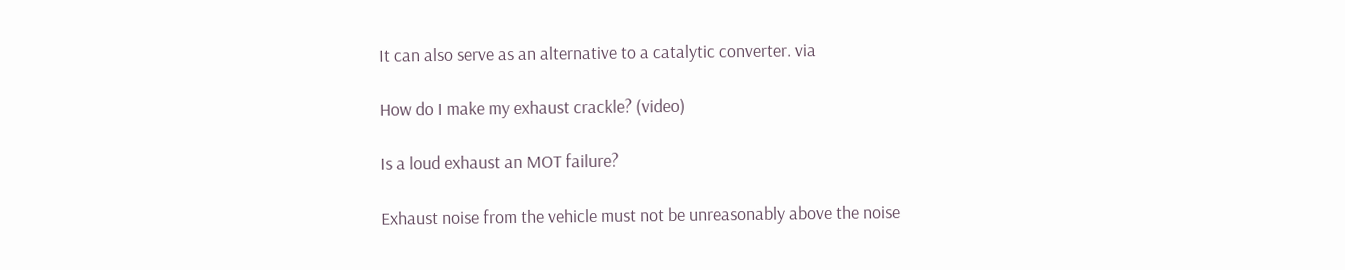It can also serve as an alternative to a catalytic converter. via

How do I make my exhaust crackle? (video)

Is a loud exhaust an MOT failure?

Exhaust noise from the vehicle must not be unreasonably above the noise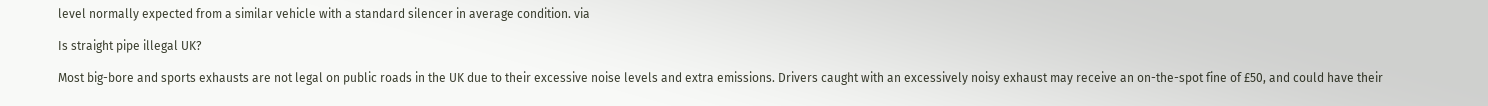level normally expected from a similar vehicle with a standard silencer in average condition. via

Is straight pipe illegal UK?

Most big-bore and sports exhausts are not legal on public roads in the UK due to their excessive noise levels and extra emissions. Drivers caught with an excessively noisy exhaust may receive an on-the-spot fine of £50, and could have their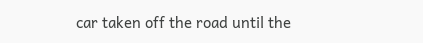car taken off the road until the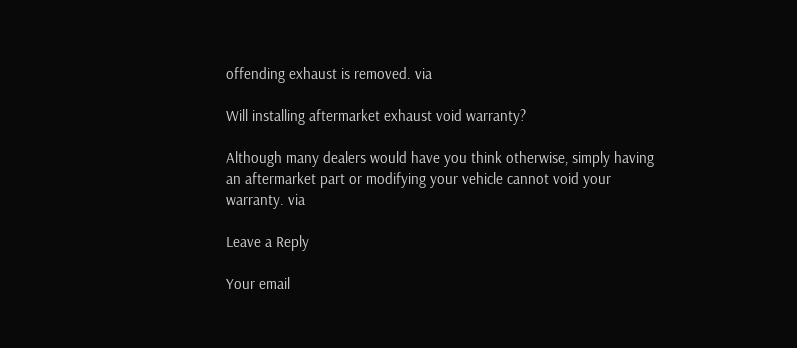offending exhaust is removed. via

Will installing aftermarket exhaust void warranty?

Although many dealers would have you think otherwise, simply having an aftermarket part or modifying your vehicle cannot void your warranty. via

Leave a Reply

Your email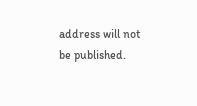address will not be published.